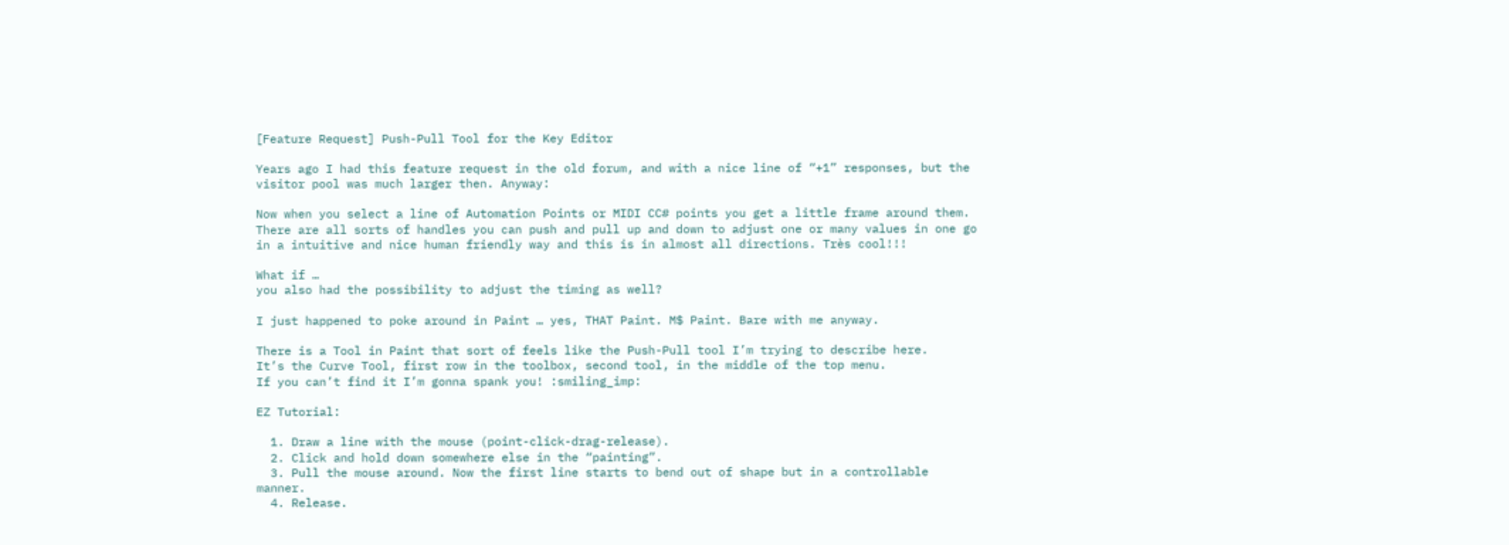[Feature Request] Push-Pull Tool for the Key Editor

Years ago I had this feature request in the old forum, and with a nice line of “+1” responses, but the visitor pool was much larger then. Anyway:

Now when you select a line of Automation Points or MIDI CC# points you get a little frame around them.
There are all sorts of handles you can push and pull up and down to adjust one or many values in one go in a intuitive and nice human friendly way and this is in almost all directions. Très cool!!!

What if …
you also had the possibility to adjust the timing as well?

I just happened to poke around in Paint … yes, THAT Paint. M$ Paint. Bare with me anyway.

There is a Tool in Paint that sort of feels like the Push-Pull tool I’m trying to describe here.
It’s the Curve Tool, first row in the toolbox, second tool, in the middle of the top menu.
If you can’t find it I’m gonna spank you! :smiling_imp:

EZ Tutorial:

  1. Draw a line with the mouse (point-click-drag-release).
  2. Click and hold down somewhere else in the “painting”.
  3. Pull the mouse around. Now the first line starts to bend out of shape but in a controllable manner.
  4. Release.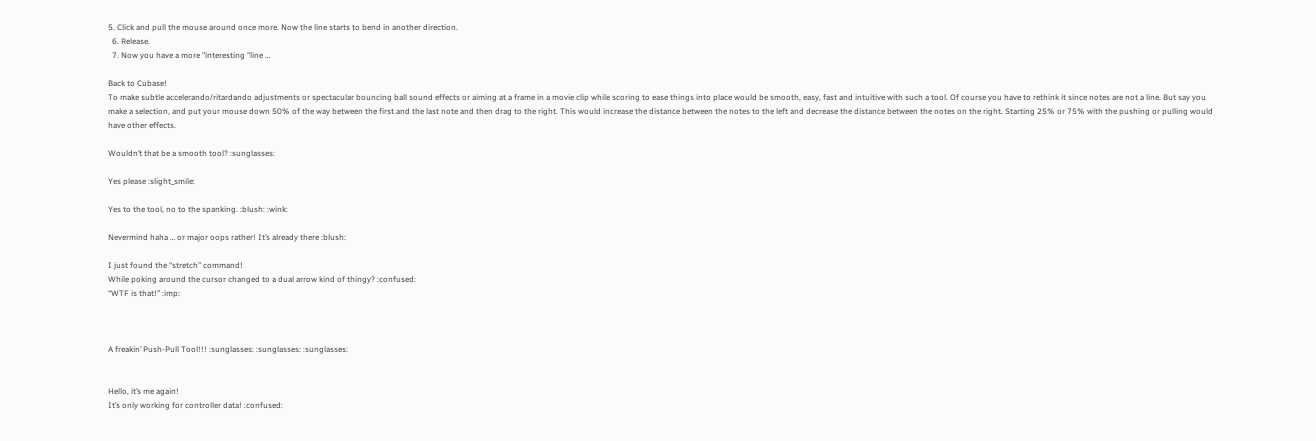5. Click and pull the mouse around once more. Now the line starts to bend in another direction.
  6. Release.
  7. Now you have a more "interesting "line …

Back to Cubase!
To make subtle accelerando/ritardando adjustments or spectacular bouncing ball sound effects or aiming at a frame in a movie clip while scoring to ease things into place would be smooth, easy, fast and intuitive with such a tool. Of course you have to rethink it since notes are not a line. But say you make a selection, and put your mouse down 50% of the way between the first and the last note and then drag to the right. This would increase the distance between the notes to the left and decrease the distance between the notes on the right. Starting 25% or 75% with the pushing or pulling would have other effects.

Wouldn’t that be a smooth tool? :sunglasses:

Yes please :slight_smile:

Yes to the tool, no to the spanking. :blush: :wink:

Nevermind haha … or major oops rather! It’s already there :blush:

I just found the “stretch” command!
While poking around the cursor changed to a dual arrow kind of thingy? :confused:
“WTF is that!” :imp:



A freakin’ Push-Pull Tool!!! :sunglasses: :sunglasses: :sunglasses:


Hello, it’s me again!
It’s only working for controller data! :confused: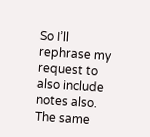So I’ll rephrase my request to also include notes also.
The same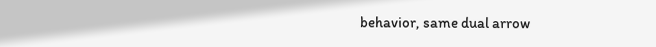behavior, same dual arrow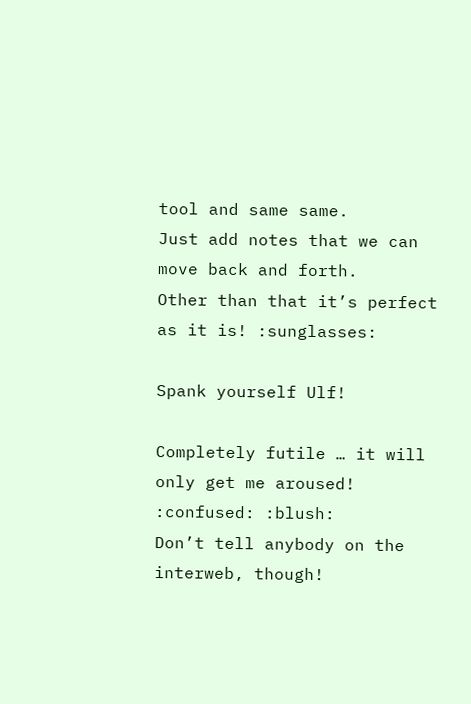tool and same same.
Just add notes that we can move back and forth.
Other than that it’s perfect as it is! :sunglasses:

Spank yourself Ulf!

Completely futile … it will only get me aroused! :confused: :blush:
Don’t tell anybody on the interweb, though!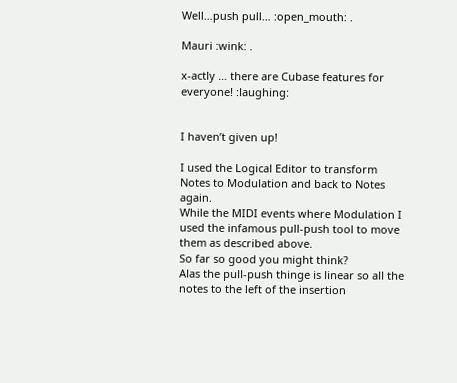Well…push pull… :open_mouth: .

Mauri :wink: .

x-actly … there are Cubase features for everyone! :laughing:


I haven’t given up!

I used the Logical Editor to transform Notes to Modulation and back to Notes again.
While the MIDI events where Modulation I used the infamous pull-push tool to move them as described above.
So far so good you might think?
Alas the pull-push thinge is linear so all the notes to the left of the insertion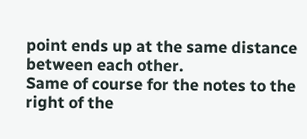point ends up at the same distance between each other.
Same of course for the notes to the right of the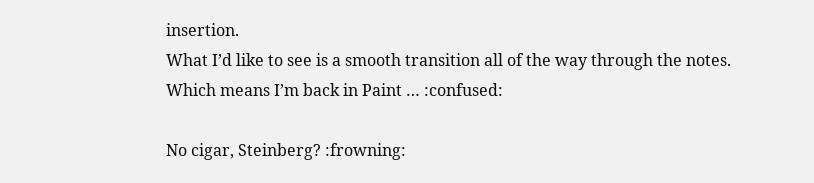insertion.
What I’d like to see is a smooth transition all of the way through the notes.
Which means I’m back in Paint … :confused:

No cigar, Steinberg? :frowning: